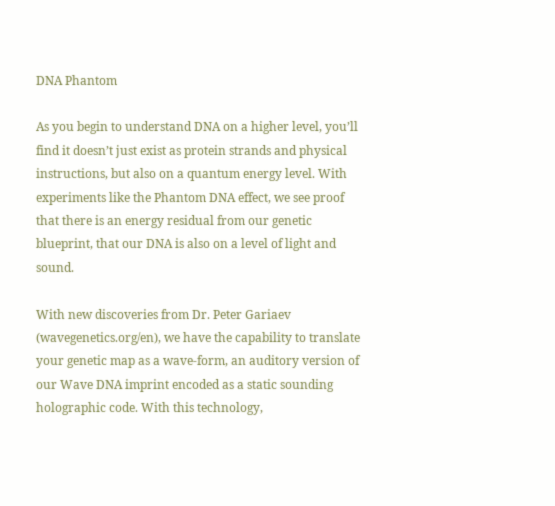DNA Phantom

As you begin to understand DNA on a higher level, you’ll find it doesn’t just exist as protein strands and physical instructions, but also on a quantum energy level. With experiments like the Phantom DNA effect, we see proof that there is an energy residual from our genetic blueprint, that our DNA is also on a level of light and sound.

With new discoveries from Dr. Peter Gariaev (wavegenetics.org/en), we have the capability to translate your genetic map as a wave-form, an auditory version of our Wave DNA imprint encoded as a static sounding holographic code. With this technology,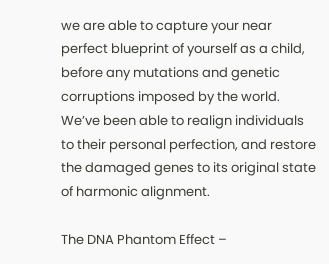we are able to capture your near perfect blueprint of yourself as a child, before any mutations and genetic corruptions imposed by the world. We’ve been able to realign individuals to their personal perfection, and restore the damaged genes to its original state of harmonic alignment.

The DNA Phantom Effect –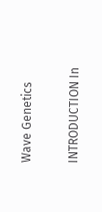Wave Genetics

INTRODUCTION In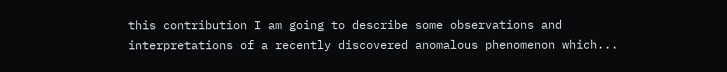this contribution I am going to describe some observations and interpretations of a recently discovered anomalous phenomenon which...